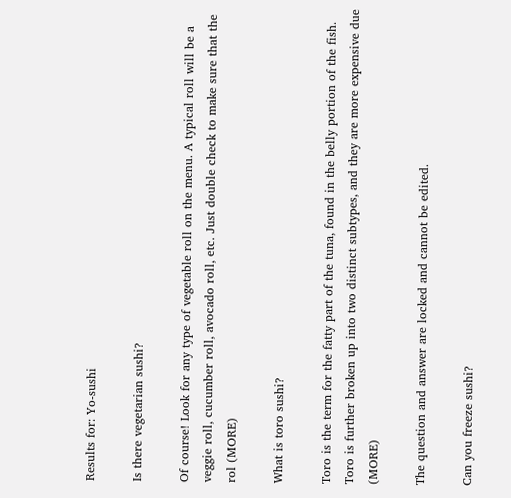Results for: Yo-sushi

Is there vegetarian sushi?

Of course! Look for any type of vegetable roll on the menu. A typical roll will be a veggie roll, cucumber roll, avocado roll, etc. Just double check to make sure that the rol (MORE)

What is toro sushi?

Toro is the term for the fatty part of the tuna, found in the belly portion of the fish. Toro is further broken up into two distinct subtypes, and they are more expensive due (MORE)

The question and answer are locked and cannot be edited.

Can you freeze sushi?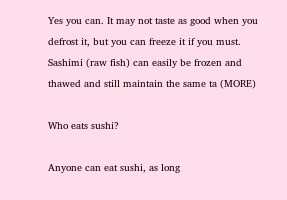Yes you can. It may not taste as good when you defrost it, but you can freeze it if you must. Sashimi (raw fish) can easily be frozen and thawed and still maintain the same ta (MORE)

Who eats sushi?

Anyone can eat sushi, as long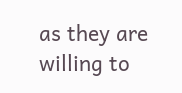as they are willing to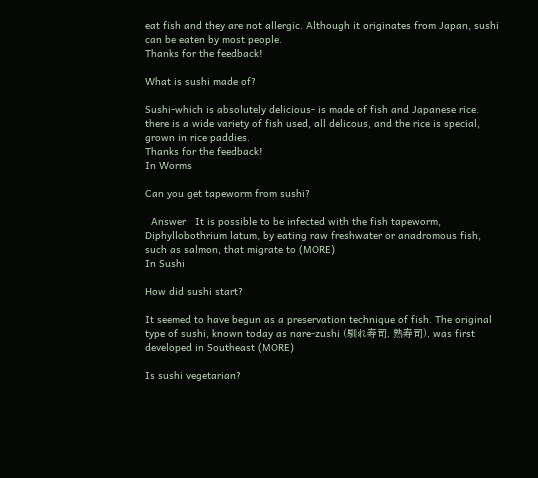eat fish and they are not allergic. Although it originates from Japan, sushi can be eaten by most people.
Thanks for the feedback!

What is sushi made of?

Sushi-which is absolutely delicious- is made of fish and Japanese rice. there is a wide variety of fish used, all delicous, and the rice is special, grown in rice paddies.
Thanks for the feedback!
In Worms

Can you get tapeworm from sushi?

  Answer   It is possible to be infected with the fish tapeworm, Diphyllobothrium latum, by eating raw freshwater or anadromous fish, such as salmon, that migrate to (MORE)
In Sushi

How did sushi start?

It seemed to have begun as a preservation technique of fish. The original type of sushi, known today as nare-zushi (馴れ寿司, 熟寿司), was first developed in Southeast (MORE)

Is sushi vegetarian?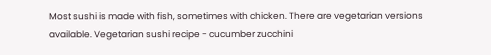Most sushi is made with fish, sometimes with chicken. There are vegetarian versions available. Vegetarian sushi recipe - cucumber zucchini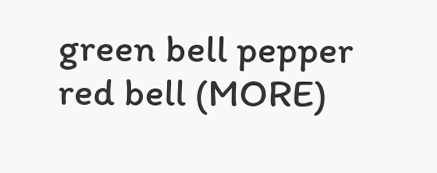green bell pepper red bell (MORE)